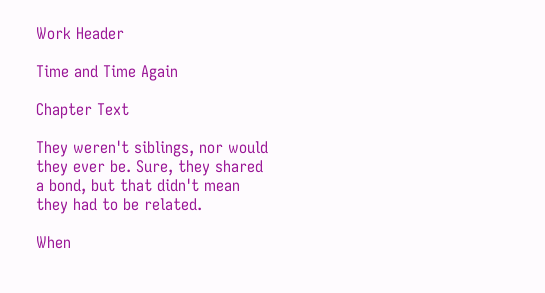Work Header

Time and Time Again

Chapter Text

They weren't siblings, nor would they ever be. Sure, they shared a bond, but that didn't mean they had to be related.

When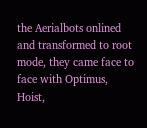the Aerialbots onlined and transformed to root mode, they came face to face with Optimus, Hoist,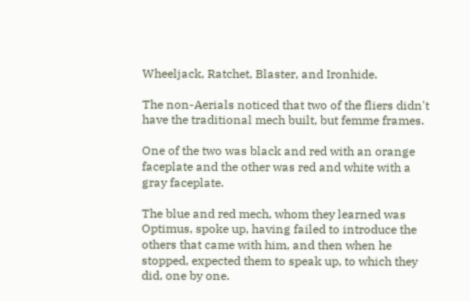Wheeljack, Ratchet, Blaster, and Ironhide.

The non-Aerials noticed that two of the fliers didn't have the traditional mech built, but femme frames.

One of the two was black and red with an orange faceplate and the other was red and white with a gray faceplate.

The blue and red mech, whom they learned was Optimus, spoke up, having failed to introduce the others that came with him, and then when he stopped, expected them to speak up, to which they did, one by one.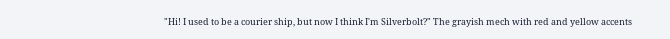"Hi! I used to be a courier ship, but now I think I'm Silverbolt?" The grayish mech with red and yellow accents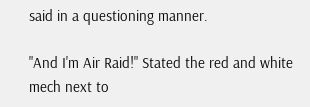said in a questioning manner.

"And I'm Air Raid!" Stated the red and white mech next to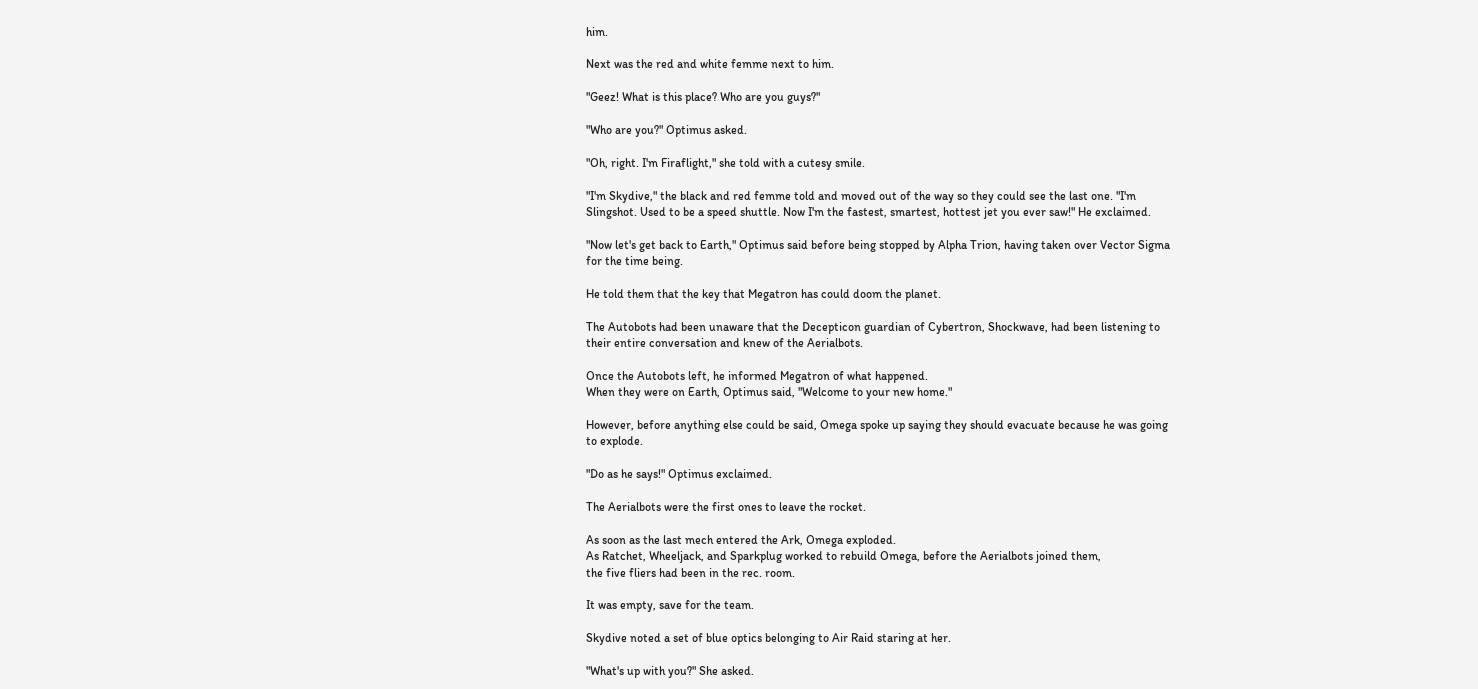him.

Next was the red and white femme next to him.

"Geez! What is this place? Who are you guys?"

"Who are you?" Optimus asked.

"Oh, right. I'm Firaflight," she told with a cutesy smile.

"I'm Skydive," the black and red femme told and moved out of the way so they could see the last one. "I'm Slingshot. Used to be a speed shuttle. Now I'm the fastest, smartest, hottest jet you ever saw!" He exclaimed.

"Now let's get back to Earth," Optimus said before being stopped by Alpha Trion, having taken over Vector Sigma for the time being.

He told them that the key that Megatron has could doom the planet.

The Autobots had been unaware that the Decepticon guardian of Cybertron, Shockwave, had been listening to their entire conversation and knew of the Aerialbots.

Once the Autobots left, he informed Megatron of what happened.
When they were on Earth, Optimus said, "Welcome to your new home."

However, before anything else could be said, Omega spoke up saying they should evacuate because he was going to explode.

"Do as he says!" Optimus exclaimed.

The Aerialbots were the first ones to leave the rocket.

As soon as the last mech entered the Ark, Omega exploded.
As Ratchet, Wheeljack, and Sparkplug worked to rebuild Omega, before the Aerialbots joined them,
the five fliers had been in the rec. room.

It was empty, save for the team.

Skydive noted a set of blue optics belonging to Air Raid staring at her.

"What's up with you?" She asked.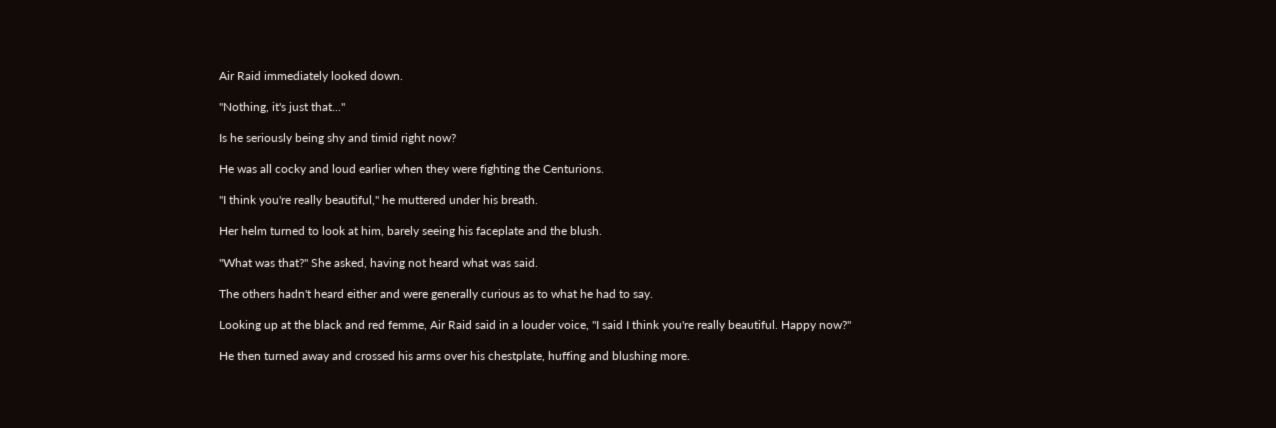Air Raid immediately looked down.

"Nothing, it's just that..."

Is he seriously being shy and timid right now?

He was all cocky and loud earlier when they were fighting the Centurions.

"I think you're really beautiful," he muttered under his breath.

Her helm turned to look at him, barely seeing his faceplate and the blush.

"What was that?" She asked, having not heard what was said.

The others hadn't heard either and were generally curious as to what he had to say.

Looking up at the black and red femme, Air Raid said in a louder voice, "I said I think you're really beautiful. Happy now?"

He then turned away and crossed his arms over his chestplate, huffing and blushing more.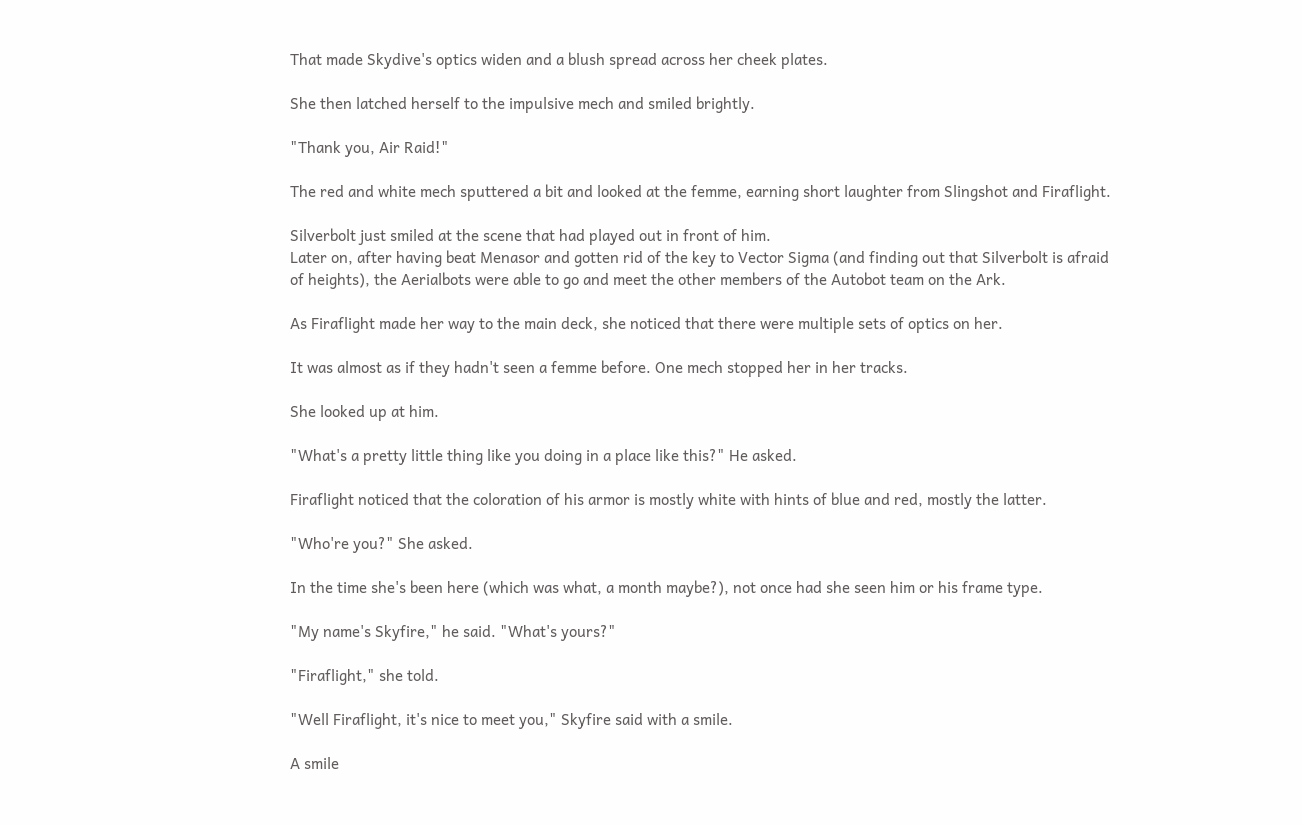That made Skydive's optics widen and a blush spread across her cheek plates.

She then latched herself to the impulsive mech and smiled brightly.

"Thank you, Air Raid!"

The red and white mech sputtered a bit and looked at the femme, earning short laughter from Slingshot and Firaflight.

Silverbolt just smiled at the scene that had played out in front of him.
Later on, after having beat Menasor and gotten rid of the key to Vector Sigma (and finding out that Silverbolt is afraid of heights), the Aerialbots were able to go and meet the other members of the Autobot team on the Ark.

As Firaflight made her way to the main deck, she noticed that there were multiple sets of optics on her.

It was almost as if they hadn't seen a femme before. One mech stopped her in her tracks.

She looked up at him.

"What's a pretty little thing like you doing in a place like this?" He asked.

Firaflight noticed that the coloration of his armor is mostly white with hints of blue and red, mostly the latter.

"Who're you?" She asked.

In the time she's been here (which was what, a month maybe?), not once had she seen him or his frame type.

"My name's Skyfire," he said. "What's yours?"

"Firaflight," she told.

"Well Firaflight, it's nice to meet you," Skyfire said with a smile.

A smile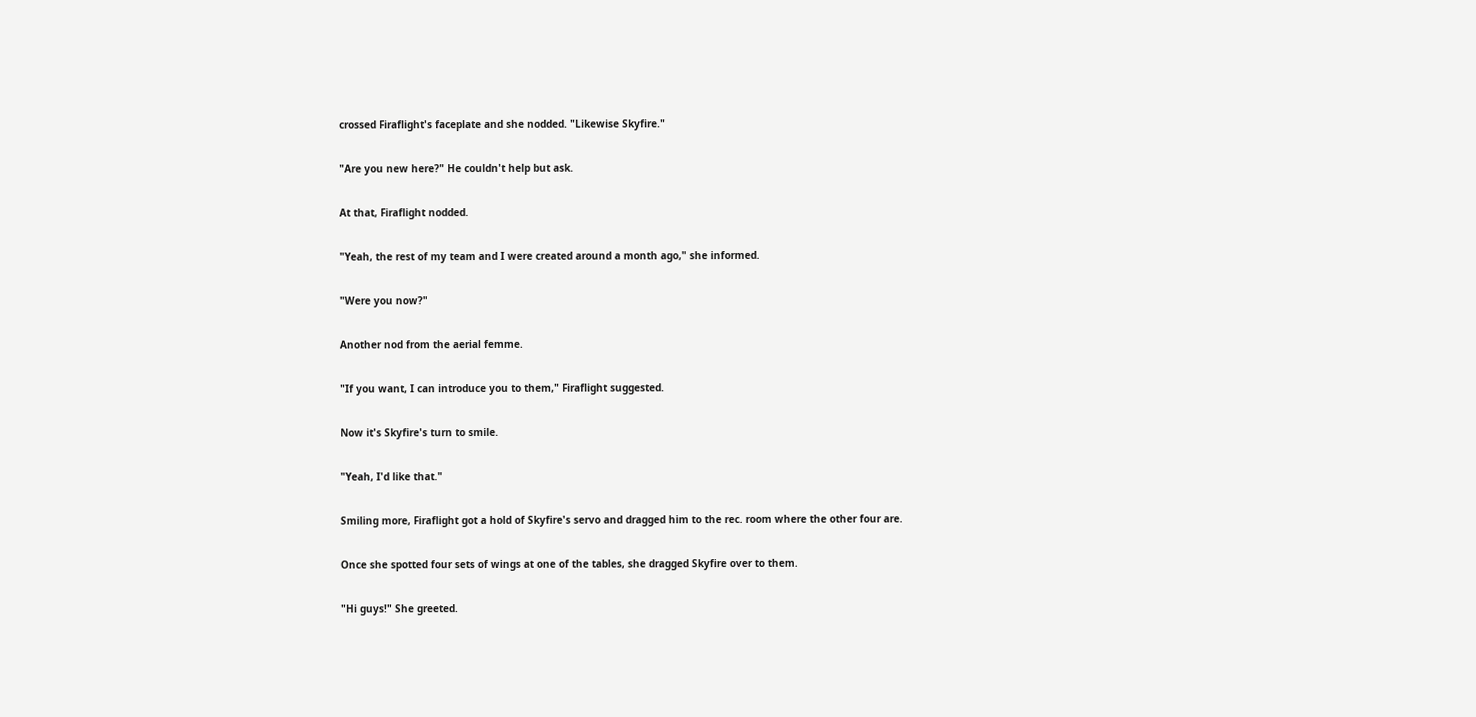crossed Firaflight's faceplate and she nodded. "Likewise Skyfire."

"Are you new here?" He couldn't help but ask.

At that, Firaflight nodded.

"Yeah, the rest of my team and I were created around a month ago," she informed.

"Were you now?"

Another nod from the aerial femme.

"If you want, I can introduce you to them," Firaflight suggested.

Now it's Skyfire's turn to smile.

"Yeah, I'd like that."

Smiling more, Firaflight got a hold of Skyfire's servo and dragged him to the rec. room where the other four are.

Once she spotted four sets of wings at one of the tables, she dragged Skyfire over to them.

"Hi guys!" She greeted.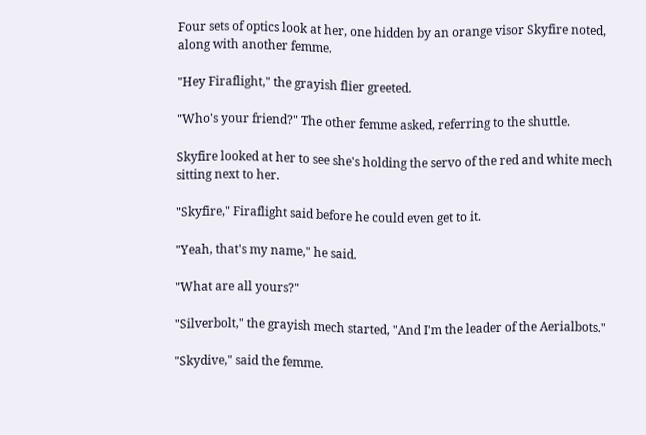Four sets of optics look at her, one hidden by an orange visor Skyfire noted, along with another femme.

"Hey Firaflight," the grayish flier greeted.

"Who's your friend?" The other femme asked, referring to the shuttle.

Skyfire looked at her to see she's holding the servo of the red and white mech sitting next to her.

"Skyfire," Firaflight said before he could even get to it.

"Yeah, that's my name," he said.

"What are all yours?"

"Silverbolt," the grayish mech started, "And I'm the leader of the Aerialbots."

"Skydive," said the femme.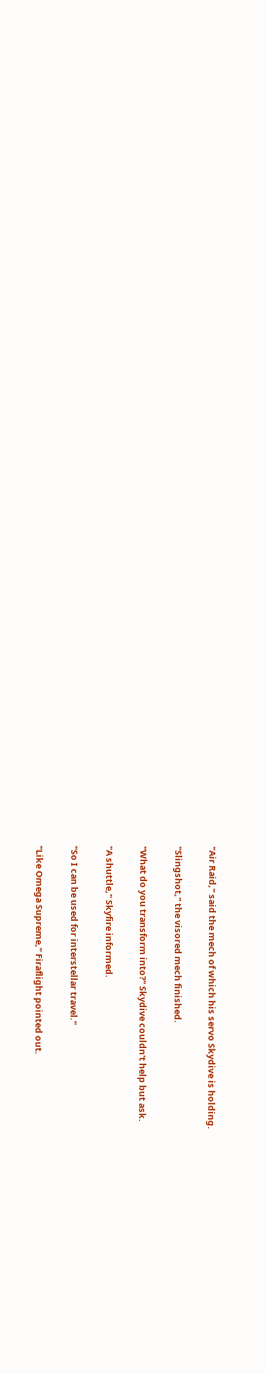"Air Raid," said the mech of which his servo Skydive is holding.

"Slingshot," the visored mech finished.

"What do you transform into?" Skydive couldn't help but ask.

"A shuttle," Skyfire informed.

"So I can be used for interstellar travel."

"Like Omega Supreme," Firaflight pointed out.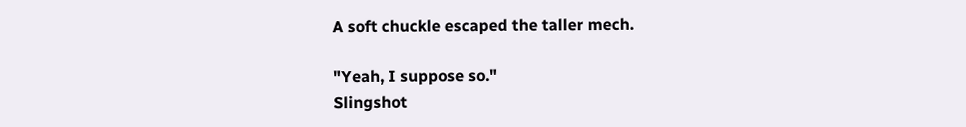A soft chuckle escaped the taller mech.

"Yeah, I suppose so."
Slingshot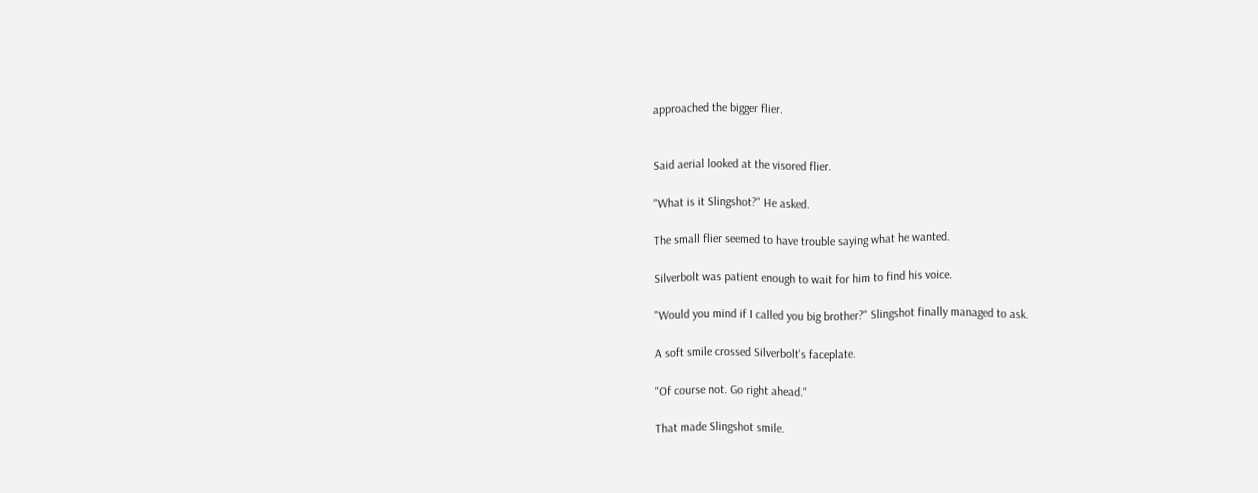approached the bigger flier.


Said aerial looked at the visored flier.

"What is it Slingshot?" He asked.

The small flier seemed to have trouble saying what he wanted.

Silverbolt was patient enough to wait for him to find his voice.

"Would you mind if I called you big brother?" Slingshot finally managed to ask.

A soft smile crossed Silverbolt's faceplate.

"Of course not. Go right ahead."

That made Slingshot smile.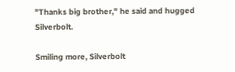"Thanks big brother," he said and hugged Silverbolt.

Smiling more, Silverbolt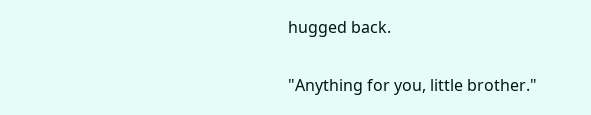hugged back.

"Anything for you, little brother."